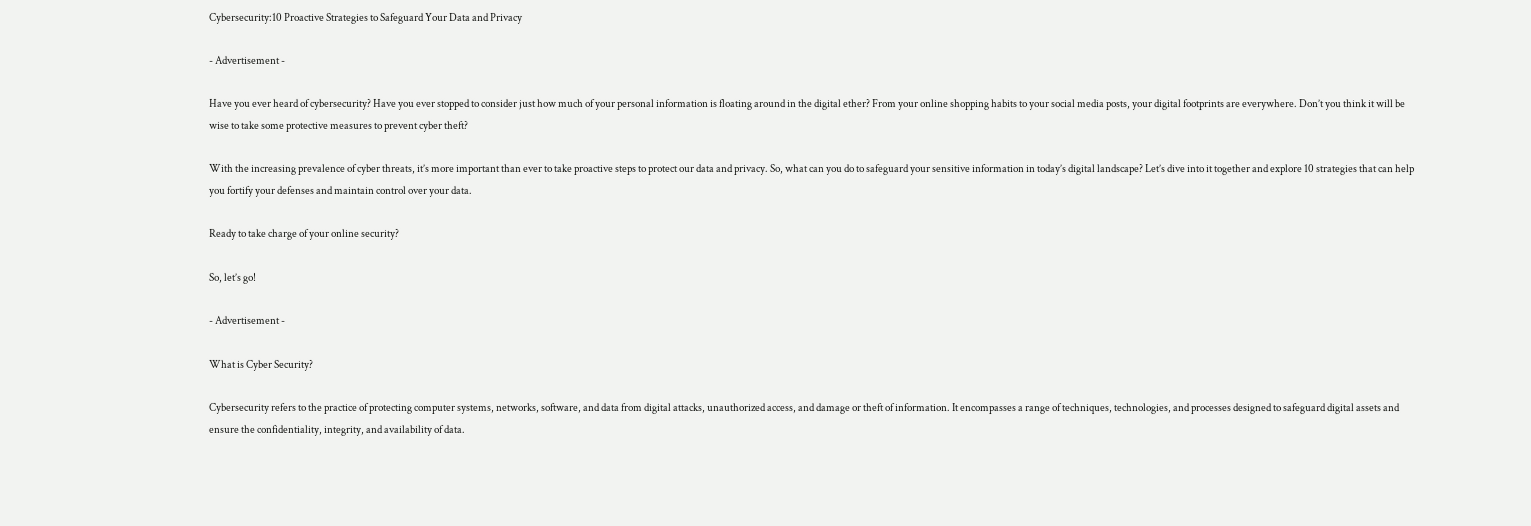Cybersecurity:10 Proactive Strategies to Safeguard Your Data and Privacy

- Advertisement -

Have you ever heard of cybersecurity? Have you ever stopped to consider just how much of your personal information is floating around in the digital ether? From your online shopping habits to your social media posts, your digital footprints are everywhere. Don’t you think it will be wise to take some protective measures to prevent cyber theft?

With the increasing prevalence of cyber threats, it’s more important than ever to take proactive steps to protect our data and privacy. So, what can you do to safeguard your sensitive information in today’s digital landscape? Let’s dive into it together and explore 10 strategies that can help you fortify your defenses and maintain control over your data.

Ready to take charge of your online security?

So, let’s go!

- Advertisement -

What is Cyber Security?

Cybersecurity refers to the practice of protecting computer systems, networks, software, and data from digital attacks, unauthorized access, and damage or theft of information. It encompasses a range of techniques, technologies, and processes designed to safeguard digital assets and ensure the confidentiality, integrity, and availability of data.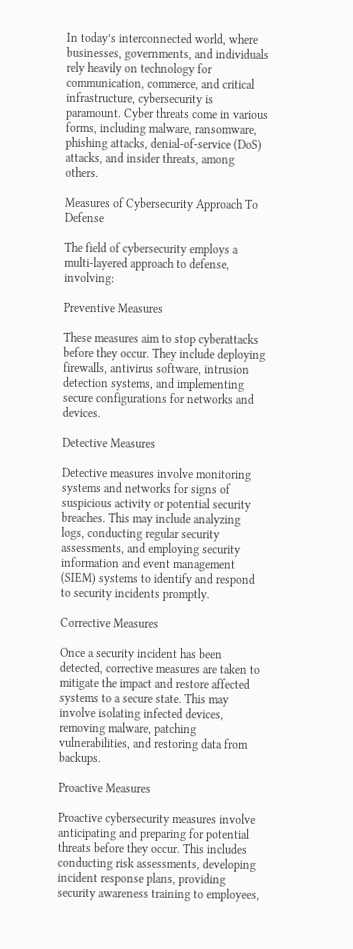In today’s interconnected world, where businesses, governments, and individuals rely heavily on technology for communication, commerce, and critical infrastructure, cybersecurity is paramount. Cyber threats come in various forms, including malware, ransomware, phishing attacks, denial-of-service (DoS) attacks, and insider threats, among others.

Measures of Cybersecurity Approach To Defense

The field of cybersecurity employs a multi-layered approach to defense, involving:

Preventive Measures

These measures aim to stop cyberattacks before they occur. They include deploying firewalls, antivirus software, intrusion detection systems, and implementing secure configurations for networks and devices.

Detective Measures

Detective measures involve monitoring systems and networks for signs of suspicious activity or potential security breaches. This may include analyzing logs, conducting regular security assessments, and employing security information and event management (SIEM) systems to identify and respond to security incidents promptly.

Corrective Measures

Once a security incident has been detected, corrective measures are taken to mitigate the impact and restore affected systems to a secure state. This may involve isolating infected devices, removing malware, patching vulnerabilities, and restoring data from backups.

Proactive Measures

Proactive cybersecurity measures involve anticipating and preparing for potential threats before they occur. This includes conducting risk assessments, developing incident response plans, providing security awareness training to employees,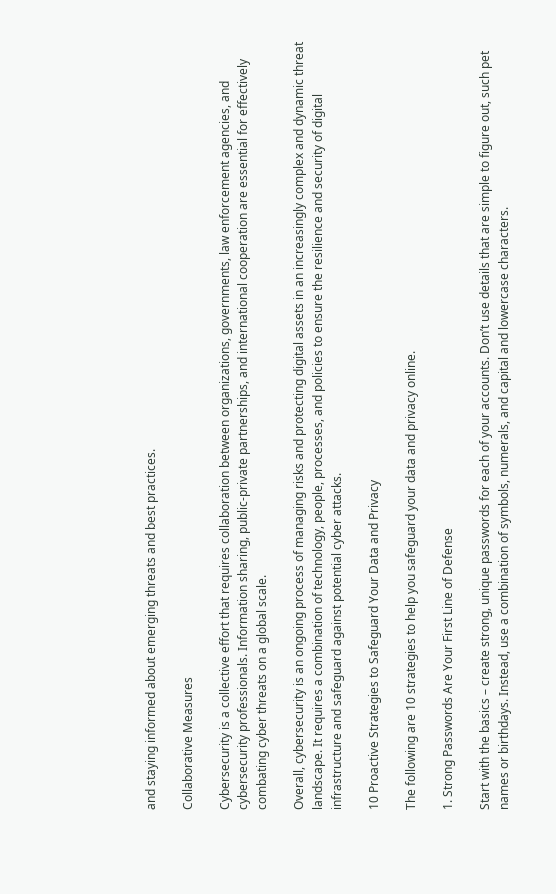and staying informed about emerging threats and best practices.

Collaborative Measures

Cybersecurity is a collective effort that requires collaboration between organizations, governments, law enforcement agencies, and cybersecurity professionals. Information sharing, public-private partnerships, and international cooperation are essential for effectively combating cyber threats on a global scale.

Overall, cybersecurity is an ongoing process of managing risks and protecting digital assets in an increasingly complex and dynamic threat landscape. It requires a combination of technology, people, processes, and policies to ensure the resilience and security of digital infrastructure and safeguard against potential cyber attacks.

10 Proactive Strategies to Safeguard Your Data and Privacy

The following are 10 strategies to help you safeguard your data and privacy online.

1. Strong Passwords Are Your First Line of Defense

Start with the basics – create strong, unique passwords for each of your accounts. Don’t use details that are simple to figure out, such pet names or birthdays. Instead, use a combination of symbols, numerals, and capital and lowercase characters.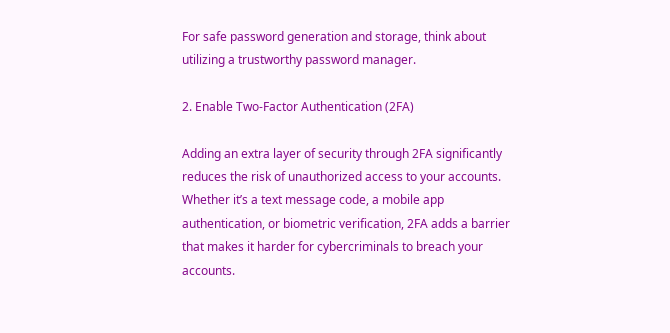For safe password generation and storage, think about utilizing a trustworthy password manager.

2. Enable Two-Factor Authentication (2FA)

Adding an extra layer of security through 2FA significantly reduces the risk of unauthorized access to your accounts. Whether it’s a text message code, a mobile app authentication, or biometric verification, 2FA adds a barrier that makes it harder for cybercriminals to breach your accounts.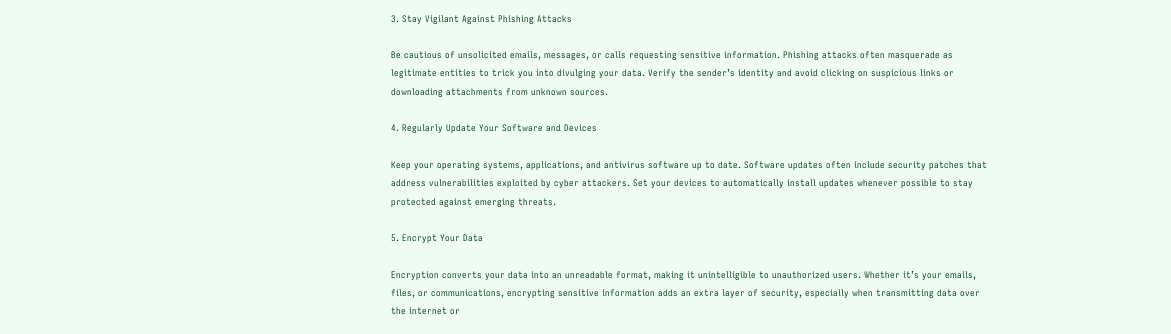3. Stay Vigilant Against Phishing Attacks

Be cautious of unsolicited emails, messages, or calls requesting sensitive information. Phishing attacks often masquerade as legitimate entities to trick you into divulging your data. Verify the sender’s identity and avoid clicking on suspicious links or downloading attachments from unknown sources.

4. Regularly Update Your Software and Devices

Keep your operating systems, applications, and antivirus software up to date. Software updates often include security patches that address vulnerabilities exploited by cyber attackers. Set your devices to automatically install updates whenever possible to stay protected against emerging threats.

5. Encrypt Your Data

Encryption converts your data into an unreadable format, making it unintelligible to unauthorized users. Whether it’s your emails, files, or communications, encrypting sensitive information adds an extra layer of security, especially when transmitting data over the internet or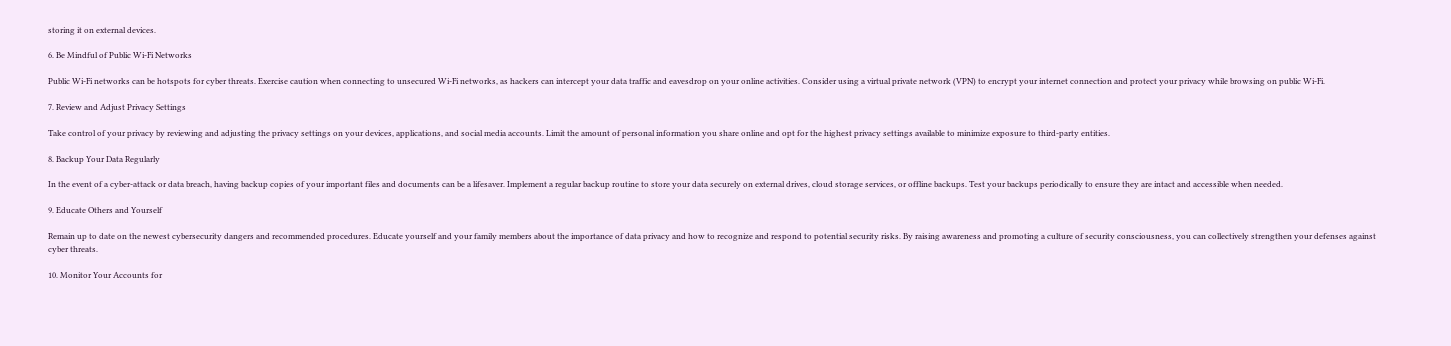storing it on external devices.

6. Be Mindful of Public Wi-Fi Networks

Public Wi-Fi networks can be hotspots for cyber threats. Exercise caution when connecting to unsecured Wi-Fi networks, as hackers can intercept your data traffic and eavesdrop on your online activities. Consider using a virtual private network (VPN) to encrypt your internet connection and protect your privacy while browsing on public Wi-Fi.

7. Review and Adjust Privacy Settings

Take control of your privacy by reviewing and adjusting the privacy settings on your devices, applications, and social media accounts. Limit the amount of personal information you share online and opt for the highest privacy settings available to minimize exposure to third-party entities.

8. Backup Your Data Regularly

In the event of a cyber-attack or data breach, having backup copies of your important files and documents can be a lifesaver. Implement a regular backup routine to store your data securely on external drives, cloud storage services, or offline backups. Test your backups periodically to ensure they are intact and accessible when needed.

9. Educate Others and Yourself

Remain up to date on the newest cybersecurity dangers and recommended procedures. Educate yourself and your family members about the importance of data privacy and how to recognize and respond to potential security risks. By raising awareness and promoting a culture of security consciousness, you can collectively strengthen your defenses against cyber threats.

10. Monitor Your Accounts for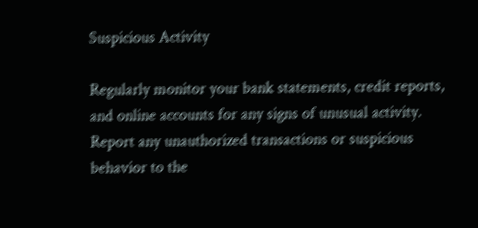Suspicious Activity

Regularly monitor your bank statements, credit reports, and online accounts for any signs of unusual activity. Report any unauthorized transactions or suspicious behavior to the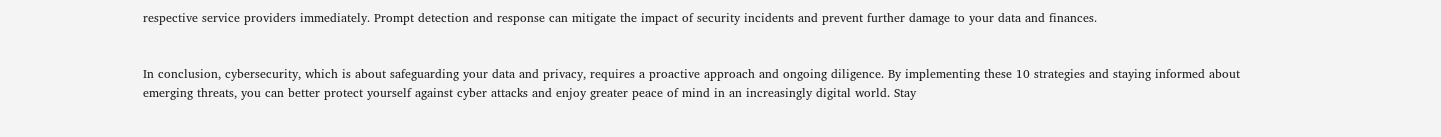respective service providers immediately. Prompt detection and response can mitigate the impact of security incidents and prevent further damage to your data and finances.


In conclusion, cybersecurity, which is about safeguarding your data and privacy, requires a proactive approach and ongoing diligence. By implementing these 10 strategies and staying informed about emerging threats, you can better protect yourself against cyber attacks and enjoy greater peace of mind in an increasingly digital world. Stay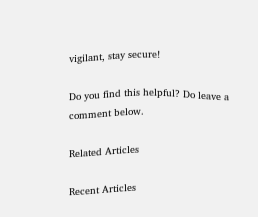vigilant, stay secure!

Do you find this helpful? Do leave a comment below.

Related Articles

Recent Articles